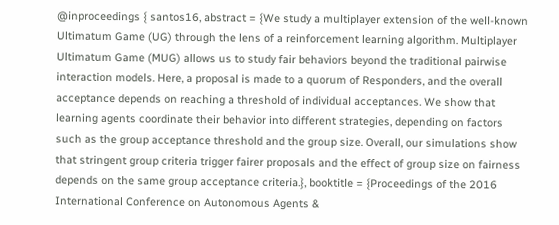@inproceedings { santos16, abstract = {We study a multiplayer extension of the well-known Ultimatum Game (UG) through the lens of a reinforcement learning algorithm. Multiplayer Ultimatum Game (MUG) allows us to study fair behaviors beyond the traditional pairwise interaction models. Here, a proposal is made to a quorum of Responders, and the overall acceptance depends on reaching a threshold of individual acceptances. We show that learning agents coordinate their behavior into different strategies, depending on factors such as the group acceptance threshold and the group size. Overall, our simulations show that stringent group criteria trigger fairer proposals and the effect of group size on fairness depends on the same group acceptance criteria.}, booktitle = {Proceedings of the 2016 International Conference on Autonomous Agents &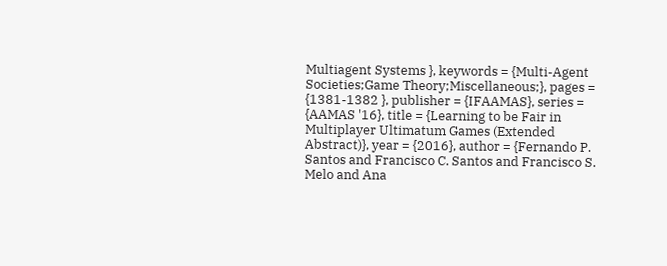Multiagent Systems }, keywords = {Multi-Agent Societies;Game Theory;Miscellaneous;}, pages = {1381-1382 }, publisher = {IFAAMAS}, series = {AAMAS '16}, title = {Learning to be Fair in Multiplayer Ultimatum Games (Extended Abstract)}, year = {2016}, author = {Fernando P. Santos and Francisco C. Santos and Francisco S. Melo and Ana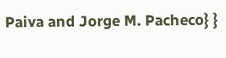Paiva and Jorge M. Pacheco} }